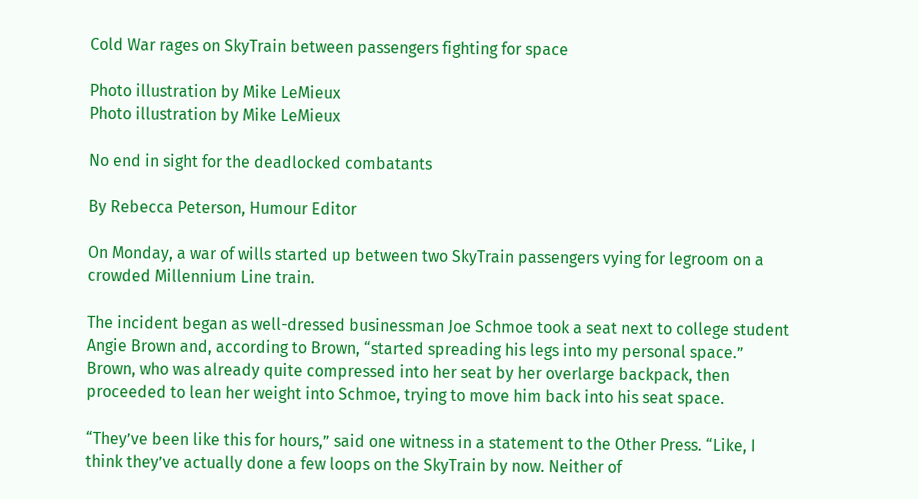Cold War rages on SkyTrain between passengers fighting for space

Photo illustration by Mike LeMieux
Photo illustration by Mike LeMieux

No end in sight for the deadlocked combatants

By Rebecca Peterson, Humour Editor

On Monday, a war of wills started up between two SkyTrain passengers vying for legroom on a crowded Millennium Line train.

The incident began as well-dressed businessman Joe Schmoe took a seat next to college student Angie Brown and, according to Brown, “started spreading his legs into my personal space.” Brown, who was already quite compressed into her seat by her overlarge backpack, then proceeded to lean her weight into Schmoe, trying to move him back into his seat space.

“They’ve been like this for hours,” said one witness in a statement to the Other Press. “Like, I think they’ve actually done a few loops on the SkyTrain by now. Neither of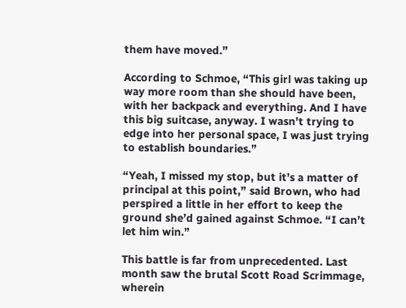them have moved.”

According to Schmoe, “This girl was taking up way more room than she should have been, with her backpack and everything. And I have this big suitcase, anyway. I wasn’t trying to edge into her personal space, I was just trying to establish boundaries.”

“Yeah, I missed my stop, but it’s a matter of principal at this point,” said Brown, who had perspired a little in her effort to keep the ground she’d gained against Schmoe. “I can’t let him win.”

This battle is far from unprecedented. Last month saw the brutal Scott Road Scrimmage, wherein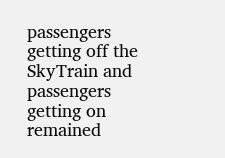passengers getting off the SkyTrain and passengers getting on remained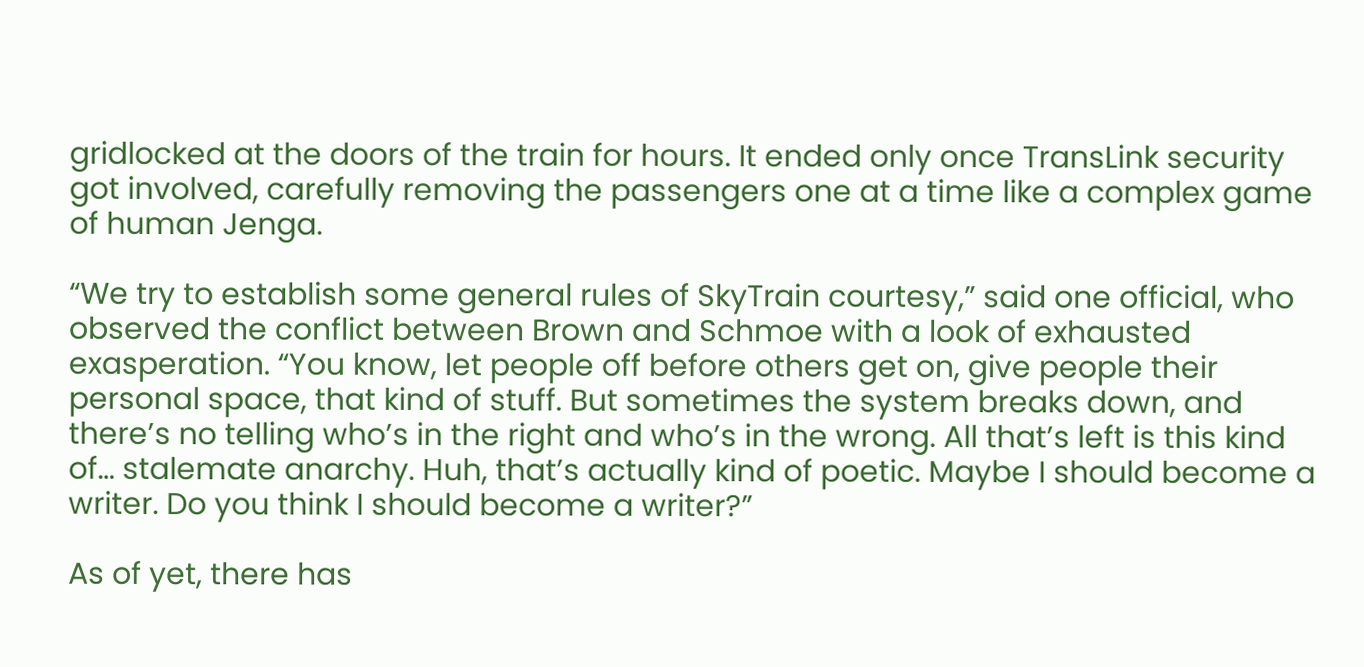gridlocked at the doors of the train for hours. It ended only once TransLink security got involved, carefully removing the passengers one at a time like a complex game of human Jenga.

“We try to establish some general rules of SkyTrain courtesy,” said one official, who observed the conflict between Brown and Schmoe with a look of exhausted exasperation. “You know, let people off before others get on, give people their personal space, that kind of stuff. But sometimes the system breaks down, and there’s no telling who’s in the right and who’s in the wrong. All that’s left is this kind of… stalemate anarchy. Huh, that’s actually kind of poetic. Maybe I should become a writer. Do you think I should become a writer?”

As of yet, there has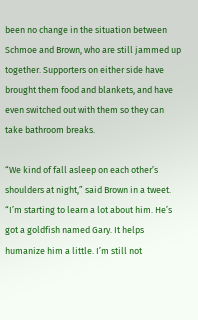been no change in the situation between Schmoe and Brown, who are still jammed up together. Supporters on either side have brought them food and blankets, and have even switched out with them so they can take bathroom breaks.

“We kind of fall asleep on each other’s shoulders at night,” said Brown in a tweet. “I’m starting to learn a lot about him. He’s got a goldfish named Gary. It helps humanize him a little. I’m still not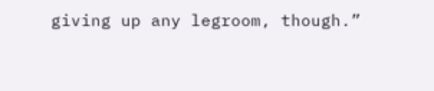giving up any legroom, though.”